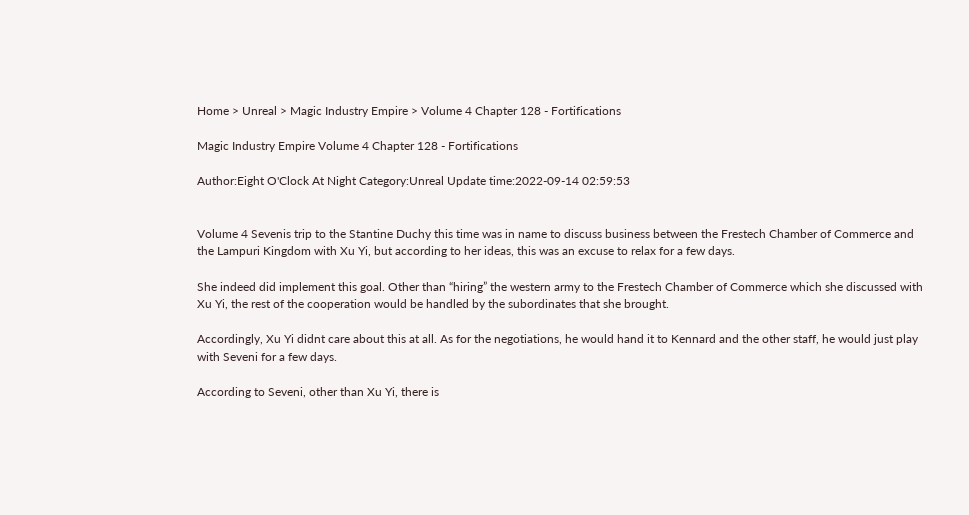Home > Unreal > Magic Industry Empire > Volume 4 Chapter 128 - Fortifications

Magic Industry Empire Volume 4 Chapter 128 - Fortifications

Author:Eight O'Clock At Night Category:Unreal Update time:2022-09-14 02:59:53


Volume 4 Sevenis trip to the Stantine Duchy this time was in name to discuss business between the Frestech Chamber of Commerce and the Lampuri Kingdom with Xu Yi, but according to her ideas, this was an excuse to relax for a few days.

She indeed did implement this goal. Other than “hiring” the western army to the Frestech Chamber of Commerce which she discussed with Xu Yi, the rest of the cooperation would be handled by the subordinates that she brought.

Accordingly, Xu Yi didnt care about this at all. As for the negotiations, he would hand it to Kennard and the other staff, he would just play with Seveni for a few days.

According to Seveni, other than Xu Yi, there is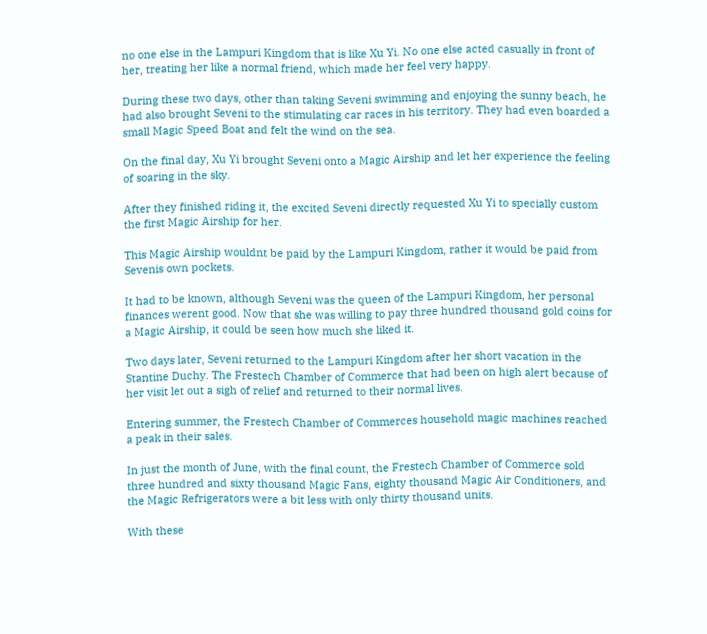no one else in the Lampuri Kingdom that is like Xu Yi. No one else acted casually in front of her, treating her like a normal friend, which made her feel very happy.

During these two days, other than taking Seveni swimming and enjoying the sunny beach, he had also brought Seveni to the stimulating car races in his territory. They had even boarded a small Magic Speed Boat and felt the wind on the sea.

On the final day, Xu Yi brought Seveni onto a Magic Airship and let her experience the feeling of soaring in the sky.

After they finished riding it, the excited Seveni directly requested Xu Yi to specially custom the first Magic Airship for her.

This Magic Airship wouldnt be paid by the Lampuri Kingdom, rather it would be paid from Sevenis own pockets.

It had to be known, although Seveni was the queen of the Lampuri Kingdom, her personal finances werent good. Now that she was willing to pay three hundred thousand gold coins for a Magic Airship, it could be seen how much she liked it.

Two days later, Seveni returned to the Lampuri Kingdom after her short vacation in the Stantine Duchy. The Frestech Chamber of Commerce that had been on high alert because of her visit let out a sigh of relief and returned to their normal lives.

Entering summer, the Frestech Chamber of Commerces household magic machines reached a peak in their sales.

In just the month of June, with the final count, the Frestech Chamber of Commerce sold three hundred and sixty thousand Magic Fans, eighty thousand Magic Air Conditioners, and the Magic Refrigerators were a bit less with only thirty thousand units.

With these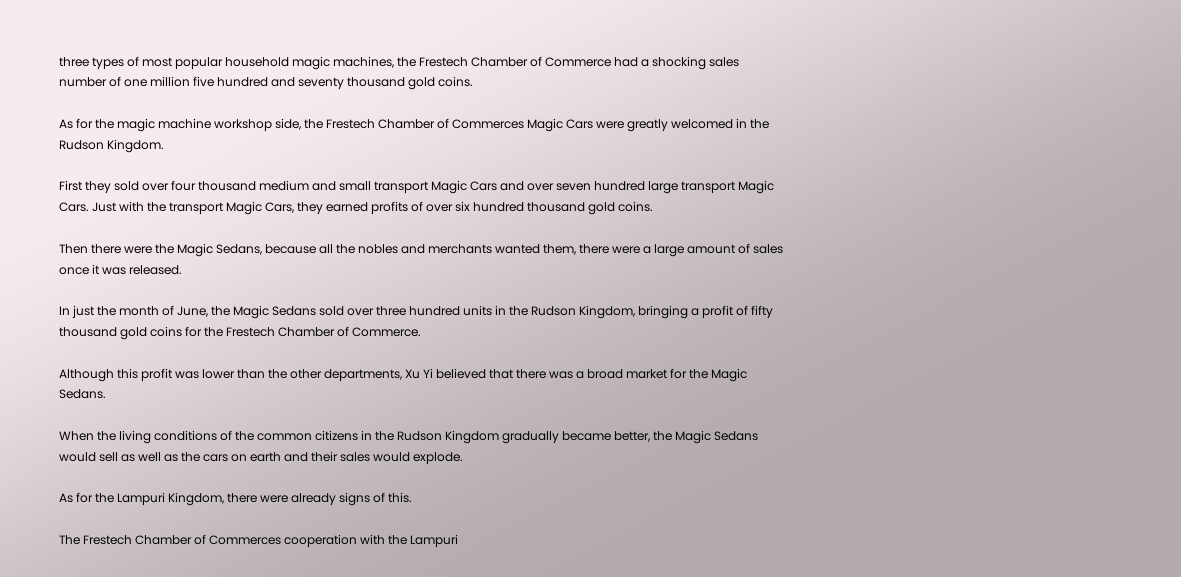three types of most popular household magic machines, the Frestech Chamber of Commerce had a shocking sales number of one million five hundred and seventy thousand gold coins.

As for the magic machine workshop side, the Frestech Chamber of Commerces Magic Cars were greatly welcomed in the Rudson Kingdom.

First they sold over four thousand medium and small transport Magic Cars and over seven hundred large transport Magic Cars. Just with the transport Magic Cars, they earned profits of over six hundred thousand gold coins.

Then there were the Magic Sedans, because all the nobles and merchants wanted them, there were a large amount of sales once it was released.

In just the month of June, the Magic Sedans sold over three hundred units in the Rudson Kingdom, bringing a profit of fifty thousand gold coins for the Frestech Chamber of Commerce.

Although this profit was lower than the other departments, Xu Yi believed that there was a broad market for the Magic Sedans.

When the living conditions of the common citizens in the Rudson Kingdom gradually became better, the Magic Sedans would sell as well as the cars on earth and their sales would explode.

As for the Lampuri Kingdom, there were already signs of this.

The Frestech Chamber of Commerces cooperation with the Lampuri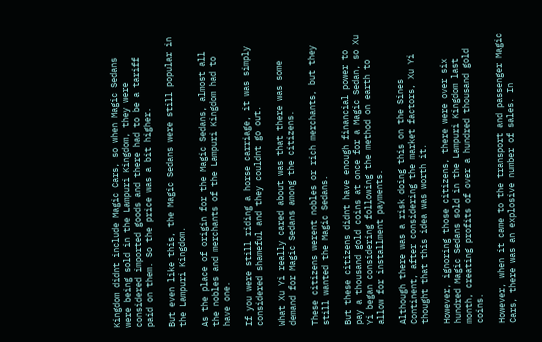Kingdom didnt include Magic Cars, so when Magic Sedans were being sold in the Lampuri Kingdom, they were considered imported goods and there had to be a tariff paid on them. So the price was a bit higher.

But even like this, the Magic Sedans were still popular in the Lampuri Kingdom.

As the place of origin for the Magic Sedans, almost all the nobles and merchants of the Lampuri Kingdom had to have one.

If you were still riding a horse carriage, it was simply considered shameful and they couldnt go out.

What Xu Yi really cared about was that there was some demand for Magic Sedans among the citizens.

These citizens werent nobles or rich merchants, but they still wanted the Magic Sedans.

But these citizens didnt have enough financial power to pay a thousand gold coins at once for a Magic Sedan, so Xu Yi began considering following the method on earth to allow for installment payments.

Although there was a risk doing this on the Sines Continent, after considering the market factors, Xu Yi thought that this idea was worth it.

However, ignoring those citizens, there were over six hundred Magic Sedans sold in the Lampuri Kingdom last month, creating profits of over a hundred thousand gold coins.

However, when it came to the transport and passenger Magic Cars, there was an explosive number of sales. In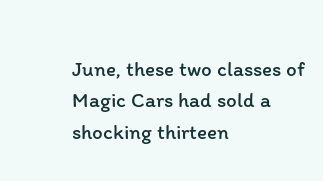June, these two classes of Magic Cars had sold a shocking thirteen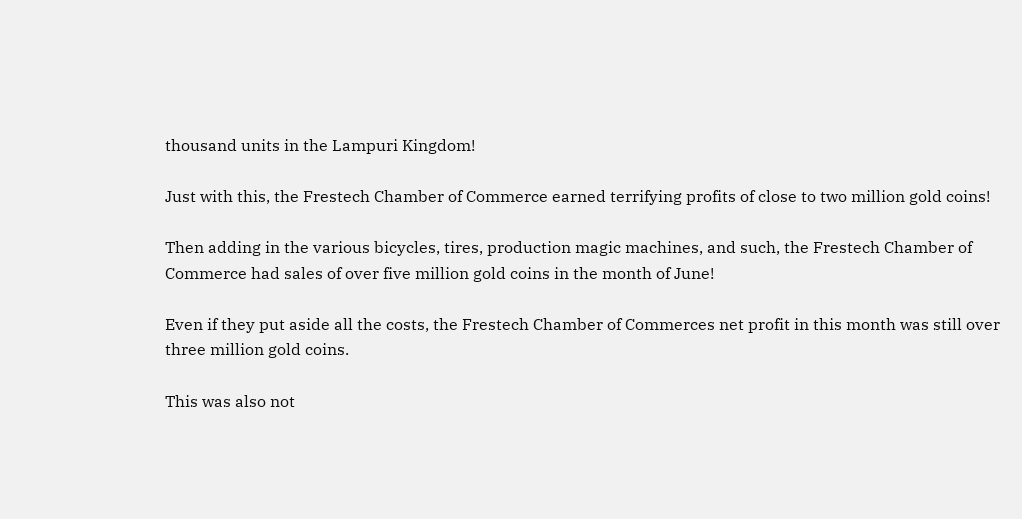thousand units in the Lampuri Kingdom!

Just with this, the Frestech Chamber of Commerce earned terrifying profits of close to two million gold coins!

Then adding in the various bicycles, tires, production magic machines, and such, the Frestech Chamber of Commerce had sales of over five million gold coins in the month of June!

Even if they put aside all the costs, the Frestech Chamber of Commerces net profit in this month was still over three million gold coins.

This was also not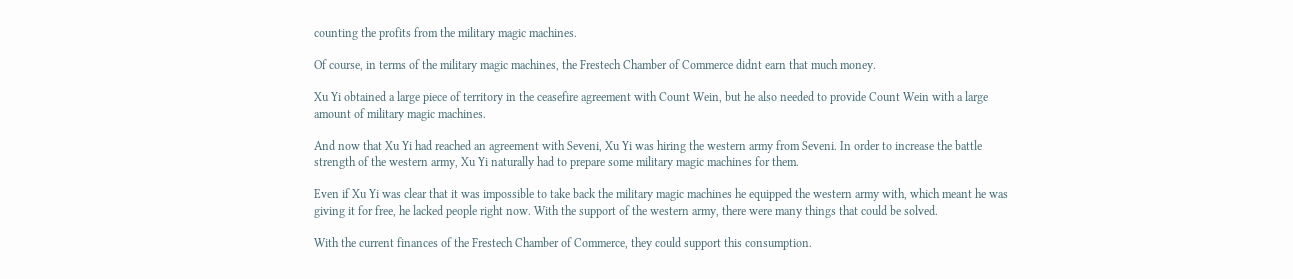counting the profits from the military magic machines.

Of course, in terms of the military magic machines, the Frestech Chamber of Commerce didnt earn that much money.

Xu Yi obtained a large piece of territory in the ceasefire agreement with Count Wein, but he also needed to provide Count Wein with a large amount of military magic machines.

And now that Xu Yi had reached an agreement with Seveni, Xu Yi was hiring the western army from Seveni. In order to increase the battle strength of the western army, Xu Yi naturally had to prepare some military magic machines for them.

Even if Xu Yi was clear that it was impossible to take back the military magic machines he equipped the western army with, which meant he was giving it for free, he lacked people right now. With the support of the western army, there were many things that could be solved.

With the current finances of the Frestech Chamber of Commerce, they could support this consumption.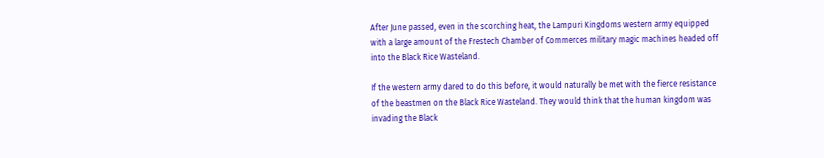After June passed, even in the scorching heat, the Lampuri Kingdoms western army equipped with a large amount of the Frestech Chamber of Commerces military magic machines headed off into the Black Rice Wasteland.

If the western army dared to do this before, it would naturally be met with the fierce resistance of the beastmen on the Black Rice Wasteland. They would think that the human kingdom was invading the Black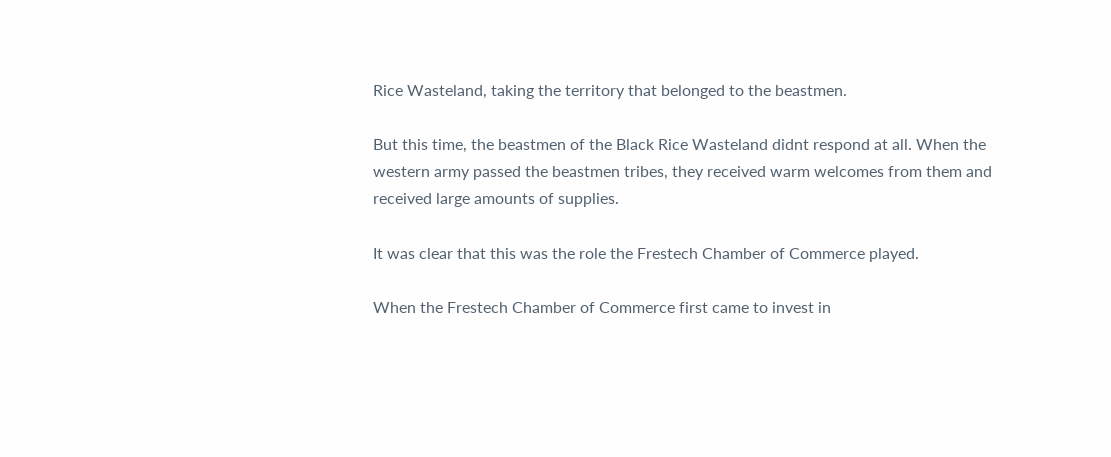Rice Wasteland, taking the territory that belonged to the beastmen.

But this time, the beastmen of the Black Rice Wasteland didnt respond at all. When the western army passed the beastmen tribes, they received warm welcomes from them and received large amounts of supplies.

It was clear that this was the role the Frestech Chamber of Commerce played.

When the Frestech Chamber of Commerce first came to invest in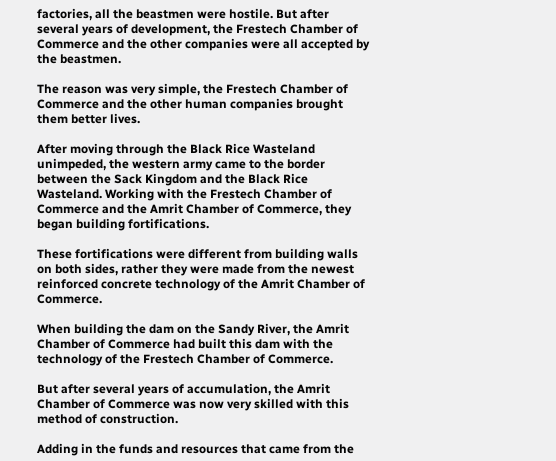factories, all the beastmen were hostile. But after several years of development, the Frestech Chamber of Commerce and the other companies were all accepted by the beastmen.

The reason was very simple, the Frestech Chamber of Commerce and the other human companies brought them better lives.

After moving through the Black Rice Wasteland unimpeded, the western army came to the border between the Sack Kingdom and the Black Rice Wasteland. Working with the Frestech Chamber of Commerce and the Amrit Chamber of Commerce, they began building fortifications.

These fortifications were different from building walls on both sides, rather they were made from the newest reinforced concrete technology of the Amrit Chamber of Commerce.

When building the dam on the Sandy River, the Amrit Chamber of Commerce had built this dam with the technology of the Frestech Chamber of Commerce.

But after several years of accumulation, the Amrit Chamber of Commerce was now very skilled with this method of construction.

Adding in the funds and resources that came from the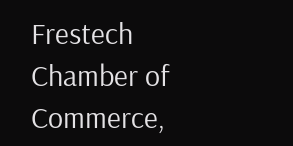Frestech Chamber of Commerce,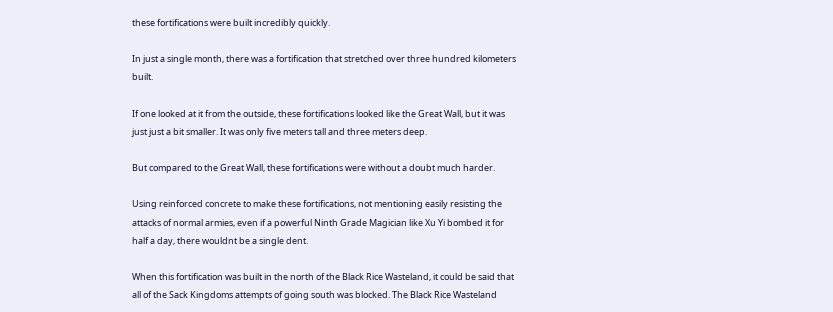these fortifications were built incredibly quickly.

In just a single month, there was a fortification that stretched over three hundred kilometers built.

If one looked at it from the outside, these fortifications looked like the Great Wall, but it was just just a bit smaller. It was only five meters tall and three meters deep.

But compared to the Great Wall, these fortifications were without a doubt much harder.

Using reinforced concrete to make these fortifications, not mentioning easily resisting the attacks of normal armies, even if a powerful Ninth Grade Magician like Xu Yi bombed it for half a day, there wouldnt be a single dent.

When this fortification was built in the north of the Black Rice Wasteland, it could be said that all of the Sack Kingdoms attempts of going south was blocked. The Black Rice Wasteland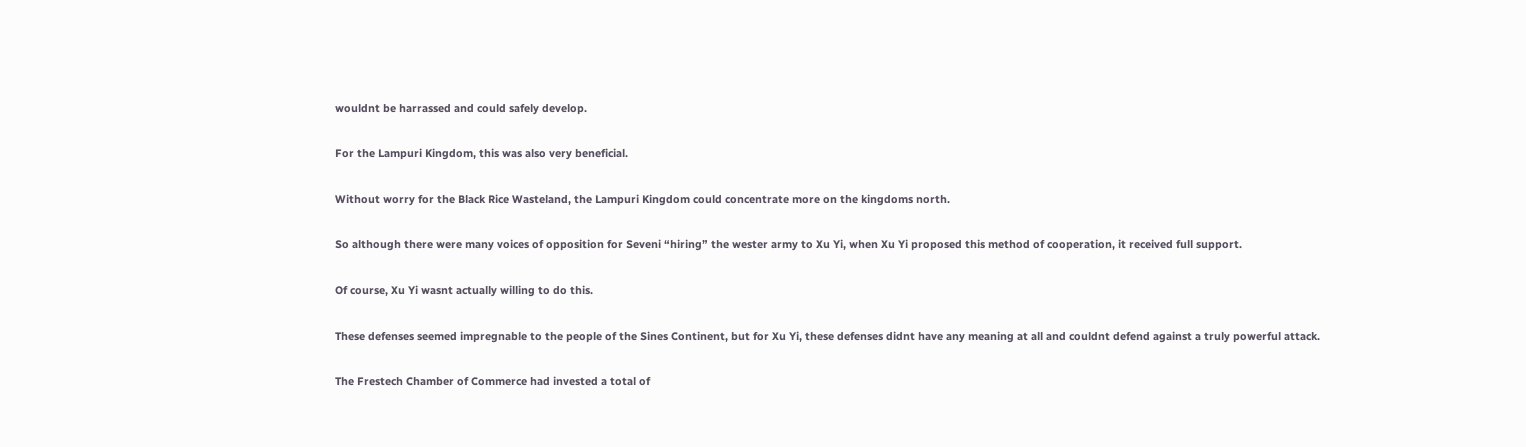wouldnt be harrassed and could safely develop.

For the Lampuri Kingdom, this was also very beneficial.

Without worry for the Black Rice Wasteland, the Lampuri Kingdom could concentrate more on the kingdoms north.

So although there were many voices of opposition for Seveni “hiring” the wester army to Xu Yi, when Xu Yi proposed this method of cooperation, it received full support.

Of course, Xu Yi wasnt actually willing to do this.

These defenses seemed impregnable to the people of the Sines Continent, but for Xu Yi, these defenses didnt have any meaning at all and couldnt defend against a truly powerful attack.

The Frestech Chamber of Commerce had invested a total of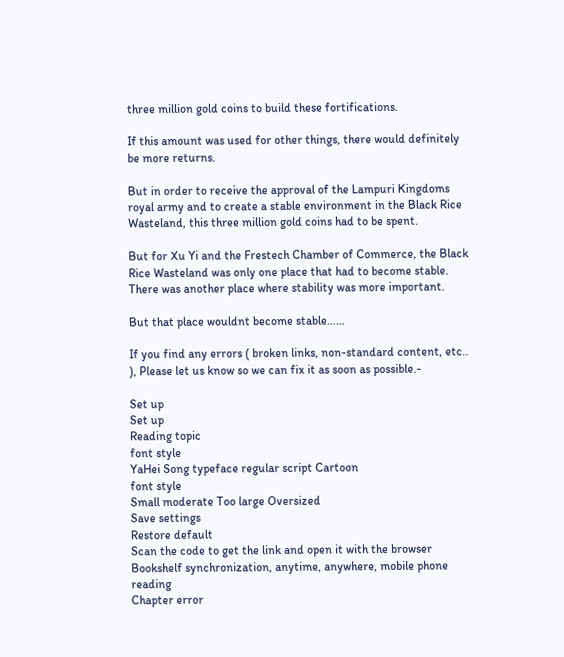three million gold coins to build these fortifications.

If this amount was used for other things, there would definitely be more returns.

But in order to receive the approval of the Lampuri Kingdoms royal army and to create a stable environment in the Black Rice Wasteland, this three million gold coins had to be spent.

But for Xu Yi and the Frestech Chamber of Commerce, the Black Rice Wasteland was only one place that had to become stable. There was another place where stability was more important.

But that place wouldnt become stable……

If you find any errors ( broken links, non-standard content, etc.. ), Please let us know so we can fix it as soon as possible.-

Set up
Set up
Reading topic
font style
YaHei Song typeface regular script Cartoon
font style
Small moderate Too large Oversized
Save settings
Restore default
Scan the code to get the link and open it with the browser
Bookshelf synchronization, anytime, anywhere, mobile phone reading
Chapter error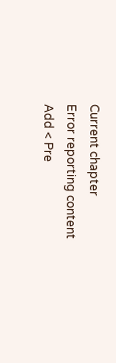Current chapter
Error reporting content
Add < Pre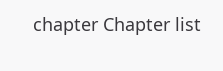chapter Chapter list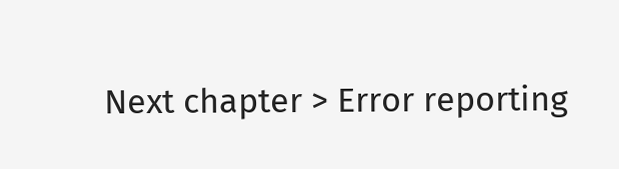Next chapter > Error reporting